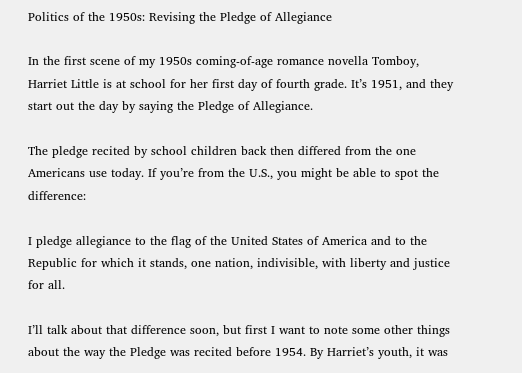Politics of the 1950s: Revising the Pledge of Allegiance

In the first scene of my 1950s coming-of-age romance novella Tomboy, Harriet Little is at school for her first day of fourth grade. It’s 1951, and they start out the day by saying the Pledge of Allegiance.

The pledge recited by school children back then differed from the one Americans use today. If you’re from the U.S., you might be able to spot the difference:

I pledge allegiance to the flag of the United States of America and to the Republic for which it stands, one nation, indivisible, with liberty and justice for all.

I’ll talk about that difference soon, but first I want to note some other things about the way the Pledge was recited before 1954. By Harriet’s youth, it was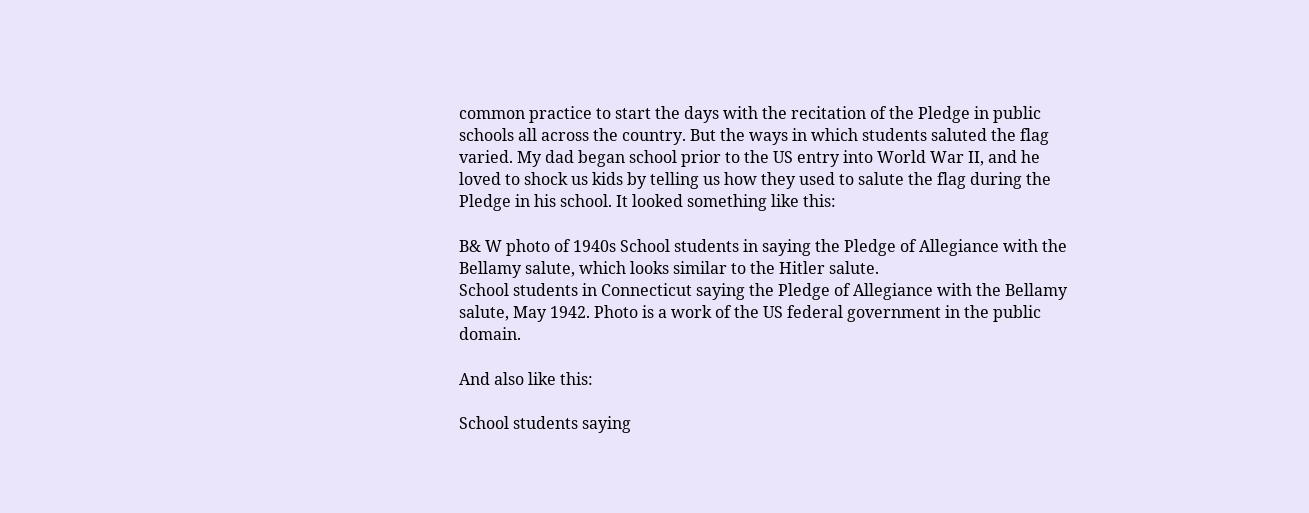common practice to start the days with the recitation of the Pledge in public schools all across the country. But the ways in which students saluted the flag varied. My dad began school prior to the US entry into World War II, and he loved to shock us kids by telling us how they used to salute the flag during the Pledge in his school. It looked something like this:

B& W photo of 1940s School students in saying the Pledge of Allegiance with the Bellamy salute, which looks similar to the Hitler salute.
School students in Connecticut saying the Pledge of Allegiance with the Bellamy salute, May 1942. Photo is a work of the US federal government in the public domain.

And also like this:

School students saying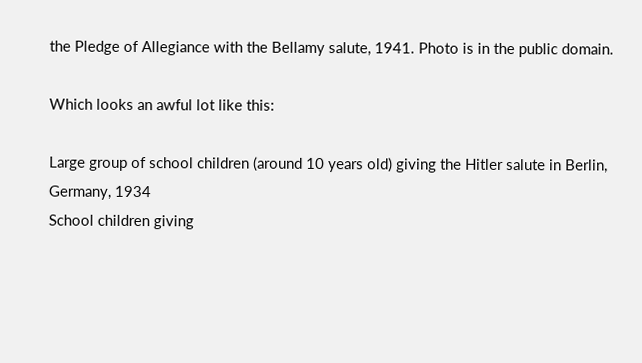the Pledge of Allegiance with the Bellamy salute, 1941. Photo is in the public domain.

Which looks an awful lot like this:

Large group of school children (around 10 years old) giving the Hitler salute in Berlin, Germany, 1934
School children giving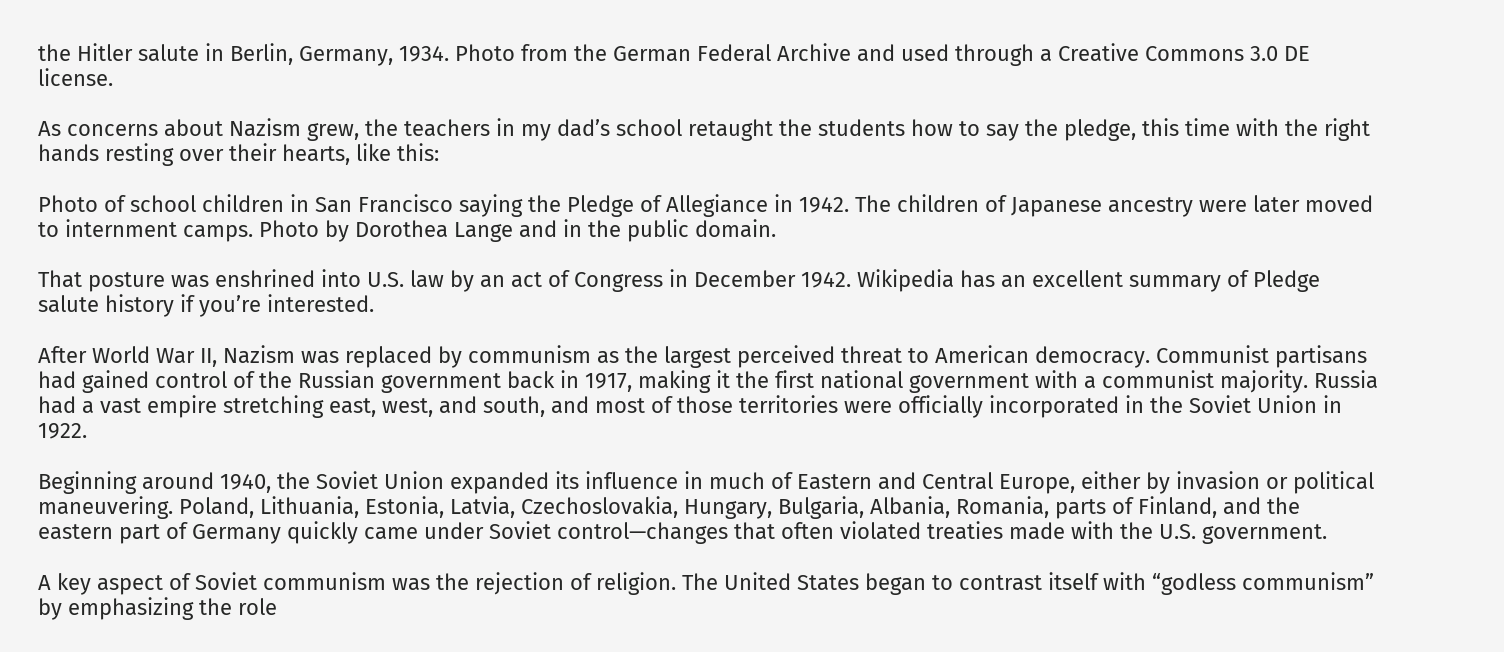the Hitler salute in Berlin, Germany, 1934. Photo from the German Federal Archive and used through a Creative Commons 3.0 DE license.

As concerns about Nazism grew, the teachers in my dad’s school retaught the students how to say the pledge, this time with the right hands resting over their hearts, like this:

Photo of school children in San Francisco saying the Pledge of Allegiance in 1942. The children of Japanese ancestry were later moved to internment camps. Photo by Dorothea Lange and in the public domain.

That posture was enshrined into U.S. law by an act of Congress in December 1942. Wikipedia has an excellent summary of Pledge salute history if you’re interested.

After World War II, Nazism was replaced by communism as the largest perceived threat to American democracy. Communist partisans had gained control of the Russian government back in 1917, making it the first national government with a communist majority. Russia had a vast empire stretching east, west, and south, and most of those territories were officially incorporated in the Soviet Union in 1922.

Beginning around 1940, the Soviet Union expanded its influence in much of Eastern and Central Europe, either by invasion or political maneuvering. Poland, Lithuania, Estonia, Latvia, Czechoslovakia, Hungary, Bulgaria, Albania, Romania, parts of Finland, and the eastern part of Germany quickly came under Soviet control—changes that often violated treaties made with the U.S. government.

A key aspect of Soviet communism was the rejection of religion. The United States began to contrast itself with “godless communism” by emphasizing the role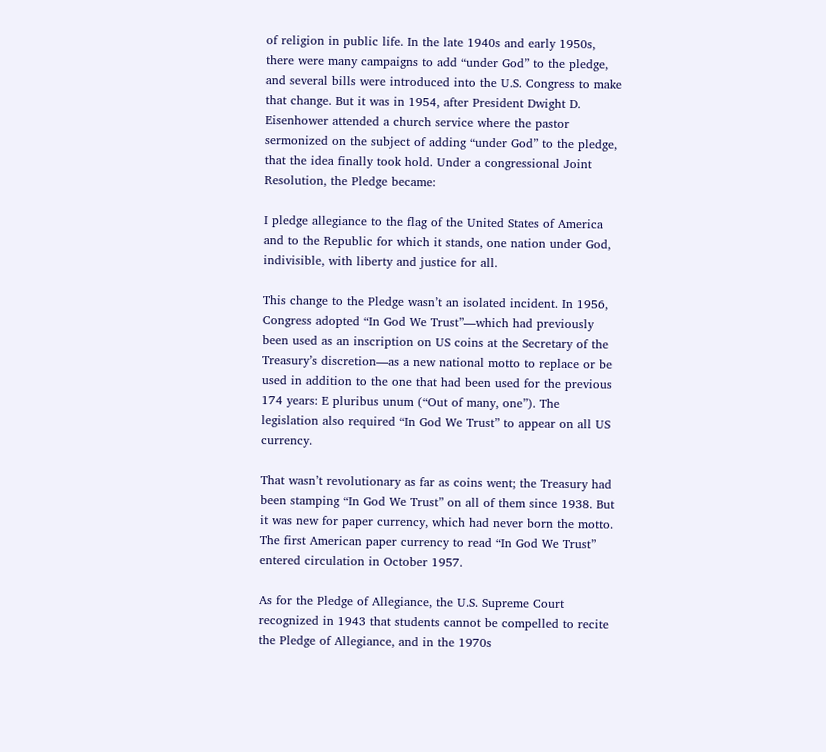of religion in public life. In the late 1940s and early 1950s, there were many campaigns to add “under God” to the pledge, and several bills were introduced into the U.S. Congress to make that change. But it was in 1954, after President Dwight D. Eisenhower attended a church service where the pastor sermonized on the subject of adding “under God” to the pledge, that the idea finally took hold. Under a congressional Joint Resolution, the Pledge became:

I pledge allegiance to the flag of the United States of America and to the Republic for which it stands, one nation under God, indivisible, with liberty and justice for all.

This change to the Pledge wasn’t an isolated incident. In 1956, Congress adopted “In God We Trust”—which had previously been used as an inscription on US coins at the Secretary of the Treasury’s discretion—as a new national motto to replace or be used in addition to the one that had been used for the previous 174 years: E pluribus unum (“Out of many, one”). The legislation also required “In God We Trust” to appear on all US currency.

That wasn’t revolutionary as far as coins went; the Treasury had been stamping “In God We Trust” on all of them since 1938. But it was new for paper currency, which had never born the motto. The first American paper currency to read “In God We Trust” entered circulation in October 1957.

As for the Pledge of Allegiance, the U.S. Supreme Court recognized in 1943 that students cannot be compelled to recite the Pledge of Allegiance, and in the 1970s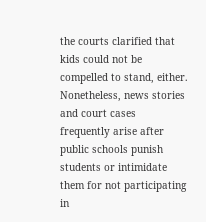the courts clarified that kids could not be compelled to stand, either. Nonetheless, news stories and court cases frequently arise after public schools punish students or intimidate them for not participating in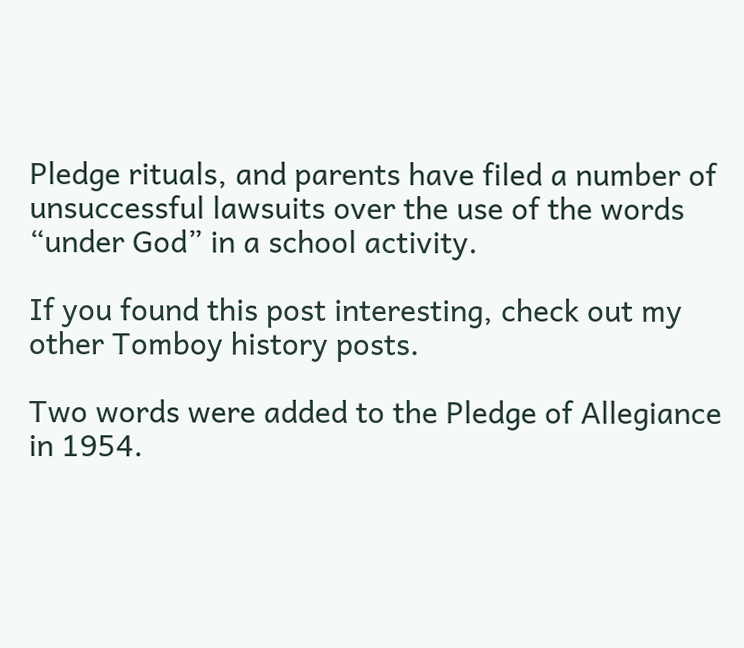Pledge rituals, and parents have filed a number of unsuccessful lawsuits over the use of the words “under God” in a school activity.

If you found this post interesting, check out my other Tomboy history posts.

Two words were added to the Pledge of Allegiance in 1954.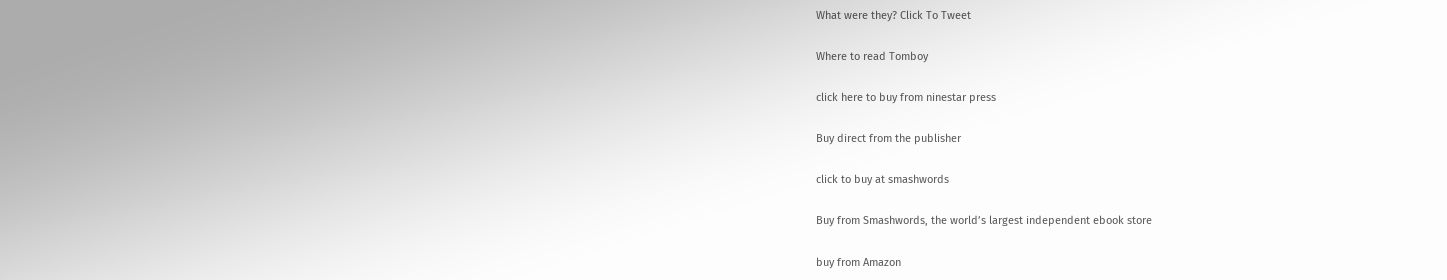What were they? Click To Tweet

Where to read Tomboy

click here to buy from ninestar press

Buy direct from the publisher

click to buy at smashwords

Buy from Smashwords, the world’s largest independent ebook store

buy from Amazon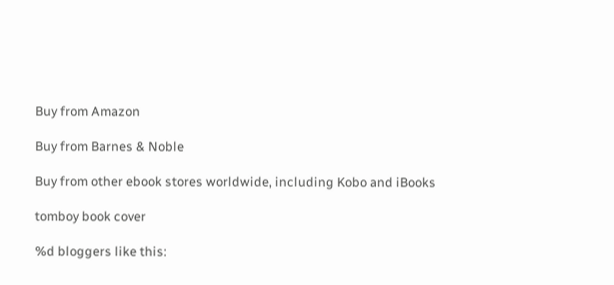Buy from Amazon

Buy from Barnes & Noble

Buy from other ebook stores worldwide, including Kobo and iBooks

tomboy book cover

%d bloggers like this: